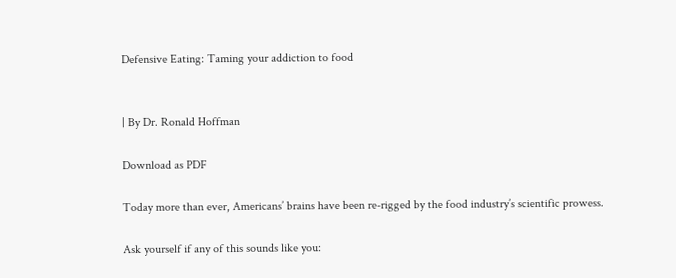Defensive Eating: Taming your addiction to food


| By Dr. Ronald Hoffman

Download as PDF

Today more than ever, Americans’ brains have been re-rigged by the food industry’s scientific prowess.

Ask yourself if any of this sounds like you: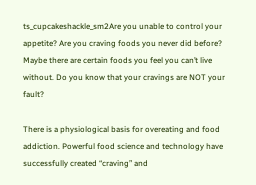ts_cupcakeshackle_sm2Are you unable to control your appetite? Are you craving foods you never did before? Maybe there are certain foods you feel you can’t live without. Do you know that your cravings are NOT your fault?

There is a physiological basis for overeating and food addiction. Powerful food science and technology have successfully created “craving” and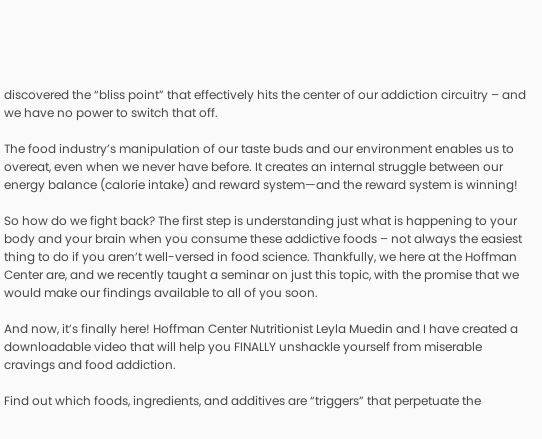discovered the “bliss point” that effectively hits the center of our addiction circuitry – and we have no power to switch that off.

The food industry’s manipulation of our taste buds and our environment enables us to overeat, even when we never have before. It creates an internal struggle between our energy balance (calorie intake) and reward system—and the reward system is winning!

So how do we fight back? The first step is understanding just what is happening to your body and your brain when you consume these addictive foods – not always the easiest thing to do if you aren’t well-versed in food science. Thankfully, we here at the Hoffman Center are, and we recently taught a seminar on just this topic, with the promise that we would make our findings available to all of you soon.

And now, it’s finally here! Hoffman Center Nutritionist Leyla Muedin and I have created a downloadable video that will help you FINALLY unshackle yourself from miserable cravings and food addiction.

Find out which foods, ingredients, and additives are “triggers” that perpetuate the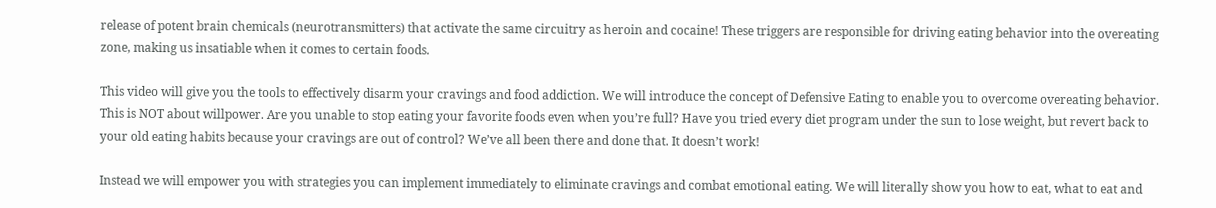release of potent brain chemicals (neurotransmitters) that activate the same circuitry as heroin and cocaine! These triggers are responsible for driving eating behavior into the overeating zone, making us insatiable when it comes to certain foods.

This video will give you the tools to effectively disarm your cravings and food addiction. We will introduce the concept of Defensive Eating to enable you to overcome overeating behavior. This is NOT about willpower. Are you unable to stop eating your favorite foods even when you’re full? Have you tried every diet program under the sun to lose weight, but revert back to your old eating habits because your cravings are out of control? We’ve all been there and done that. It doesn’t work!

Instead we will empower you with strategies you can implement immediately to eliminate cravings and combat emotional eating. We will literally show you how to eat, what to eat and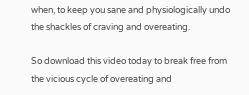when, to keep you sane and physiologically undo the shackles of craving and overeating.

So download this video today to break free from the vicious cycle of overeating and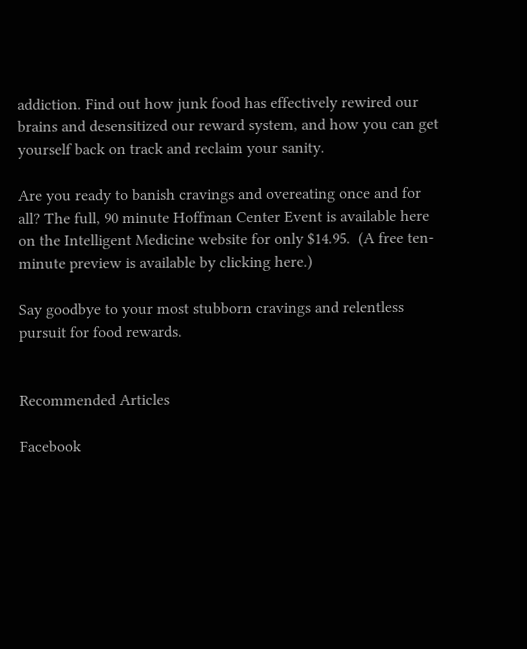addiction. Find out how junk food has effectively rewired our brains and desensitized our reward system, and how you can get yourself back on track and reclaim your sanity.

Are you ready to banish cravings and overeating once and for all? The full, 90 minute Hoffman Center Event is available here on the Intelligent Medicine website for only $14.95.  (A free ten-minute preview is available by clicking here.)

Say goodbye to your most stubborn cravings and relentless pursuit for food rewards.


Recommended Articles

Facebook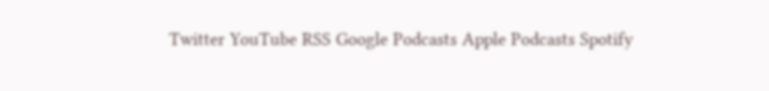Twitter YouTube RSS Google Podcasts Apple Podcasts Spotify